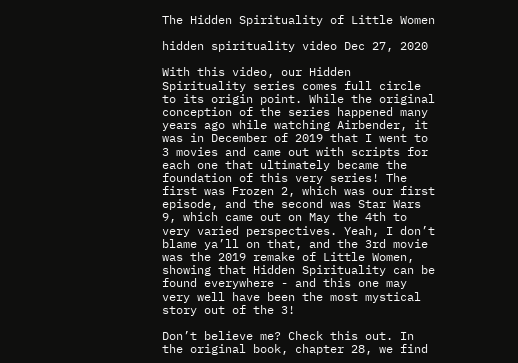The Hidden Spirituality of Little Women

hidden spirituality video Dec 27, 2020

With this video, our Hidden Spirituality series comes full circle to its origin point. While the original conception of the series happened many years ago while watching Airbender, it was in December of 2019 that I went to 3 movies and came out with scripts for each one that ultimately became the foundation of this very series! The first was Frozen 2, which was our first episode, and the second was Star Wars 9, which came out on May the 4th to very varied perspectives. Yeah, I don’t blame ya’ll on that, and the 3rd movie was the 2019 remake of Little Women, showing that Hidden Spirituality can be found everywhere - and this one may very well have been the most mystical story out of the 3!

Don’t believe me? Check this out. In the original book, chapter 28, we find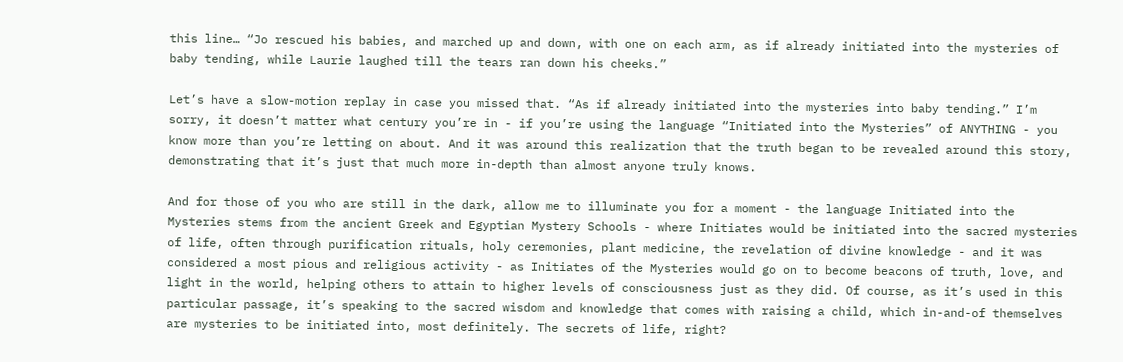this line… “Jo rescued his babies, and marched up and down, with one on each arm, as if already initiated into the mysteries of baby tending, while Laurie laughed till the tears ran down his cheeks.”

Let’s have a slow-motion replay in case you missed that. “As if already initiated into the mysteries into baby tending.” I’m sorry, it doesn’t matter what century you’re in - if you’re using the language “Initiated into the Mysteries” of ANYTHING - you know more than you’re letting on about. And it was around this realization that the truth began to be revealed around this story, demonstrating that it’s just that much more in-depth than almost anyone truly knows.

And for those of you who are still in the dark, allow me to illuminate you for a moment - the language Initiated into the Mysteries stems from the ancient Greek and Egyptian Mystery Schools - where Initiates would be initiated into the sacred mysteries of life, often through purification rituals, holy ceremonies, plant medicine, the revelation of divine knowledge - and it was considered a most pious and religious activity - as Initiates of the Mysteries would go on to become beacons of truth, love, and light in the world, helping others to attain to higher levels of consciousness just as they did. Of course, as it’s used in this particular passage, it’s speaking to the sacred wisdom and knowledge that comes with raising a child, which in-and-of themselves are mysteries to be initiated into, most definitely. The secrets of life, right?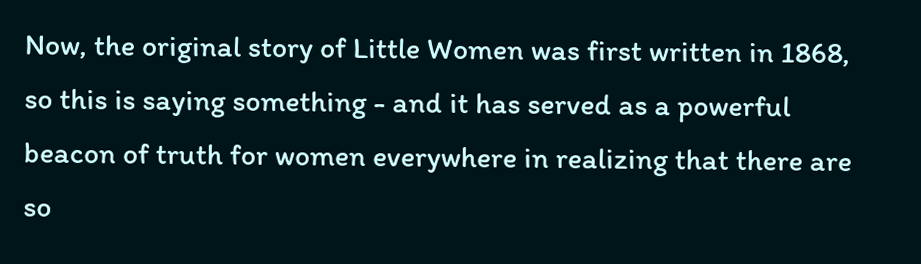Now, the original story of Little Women was first written in 1868, so this is saying something - and it has served as a powerful beacon of truth for women everywhere in realizing that there are so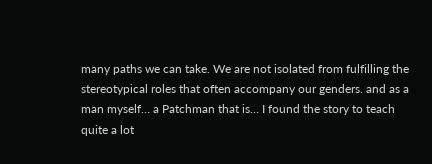many paths we can take. We are not isolated from fulfilling the stereotypical roles that often accompany our genders. and as a man myself… a Patchman that is… I found the story to teach quite a lot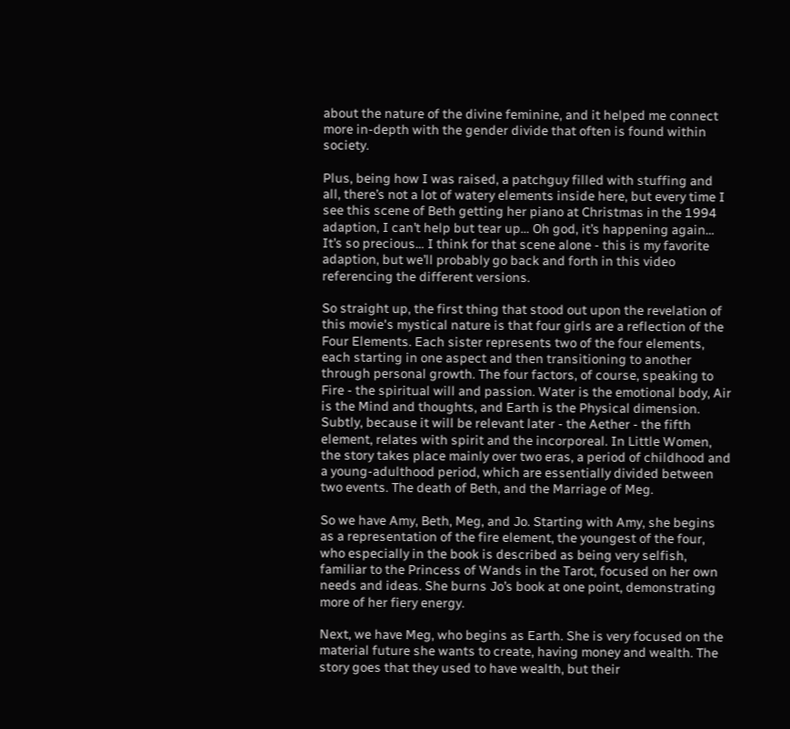about the nature of the divine feminine, and it helped me connect more in-depth with the gender divide that often is found within society.

Plus, being how I was raised, a patchguy filled with stuffing and all, there’s not a lot of watery elements inside here, but every time I see this scene of Beth getting her piano at Christmas in the 1994 adaption, I can’t help but tear up… Oh god, it’s happening again… It’s so precious… I think for that scene alone - this is my favorite adaption, but we’ll probably go back and forth in this video referencing the different versions.

So straight up, the first thing that stood out upon the revelation of this movie's mystical nature is that four girls are a reflection of the Four Elements. Each sister represents two of the four elements, each starting in one aspect and then transitioning to another through personal growth. The four factors, of course, speaking to Fire - the spiritual will and passion. Water is the emotional body, Air is the Mind and thoughts, and Earth is the Physical dimension. Subtly, because it will be relevant later - the Aether - the fifth element, relates with spirit and the incorporeal. In Little Women, the story takes place mainly over two eras, a period of childhood and a young-adulthood period, which are essentially divided between two events. The death of Beth, and the Marriage of Meg.

So we have Amy, Beth, Meg, and Jo. Starting with Amy, she begins as a representation of the fire element, the youngest of the four, who especially in the book is described as being very selfish, familiar to the Princess of Wands in the Tarot, focused on her own needs and ideas. She burns Jo’s book at one point, demonstrating more of her fiery energy.

Next, we have Meg, who begins as Earth. She is very focused on the material future she wants to create, having money and wealth. The story goes that they used to have wealth, but their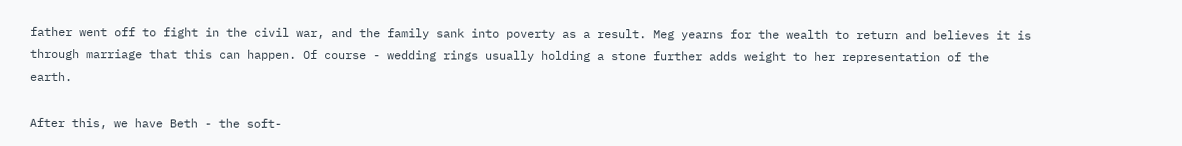father went off to fight in the civil war, and the family sank into poverty as a result. Meg yearns for the wealth to return and believes it is through marriage that this can happen. Of course - wedding rings usually holding a stone further adds weight to her representation of the earth.

After this, we have Beth - the soft-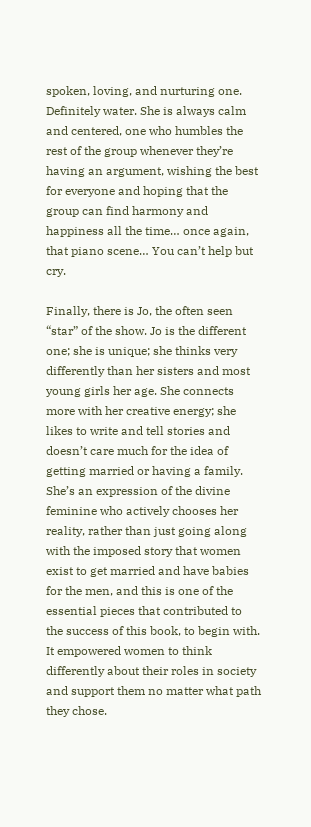spoken, loving, and nurturing one. Definitely water. She is always calm and centered, one who humbles the rest of the group whenever they’re having an argument, wishing the best for everyone and hoping that the group can find harmony and happiness all the time… once again, that piano scene… You can’t help but cry.

Finally, there is Jo, the often seen “star” of the show. Jo is the different one; she is unique; she thinks very differently than her sisters and most young girls her age. She connects more with her creative energy; she likes to write and tell stories and doesn’t care much for the idea of getting married or having a family. She’s an expression of the divine feminine who actively chooses her reality, rather than just going along with the imposed story that women exist to get married and have babies for the men, and this is one of the essential pieces that contributed to the success of this book, to begin with. It empowered women to think differently about their roles in society and support them no matter what path they chose.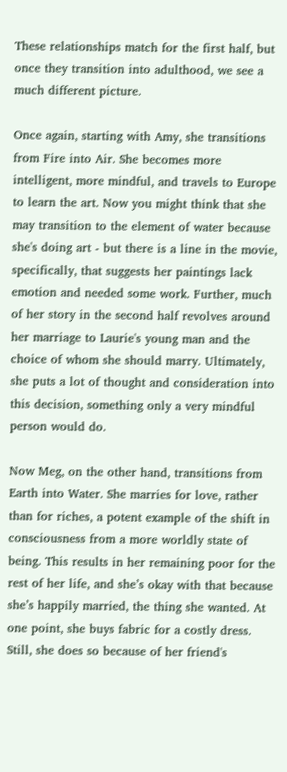These relationships match for the first half, but once they transition into adulthood, we see a much different picture.

Once again, starting with Amy, she transitions from Fire into Air. She becomes more intelligent, more mindful, and travels to Europe to learn the art. Now you might think that she may transition to the element of water because she's doing art - but there is a line in the movie, specifically, that suggests her paintings lack emotion and needed some work. Further, much of her story in the second half revolves around her marriage to Laurie's young man and the choice of whom she should marry. Ultimately, she puts a lot of thought and consideration into this decision, something only a very mindful person would do.

Now Meg, on the other hand, transitions from Earth into Water. She marries for love, rather than for riches, a potent example of the shift in consciousness from a more worldly state of being. This results in her remaining poor for the rest of her life, and she’s okay with that because she’s happily married, the thing she wanted. At one point, she buys fabric for a costly dress. Still, she does so because of her friend's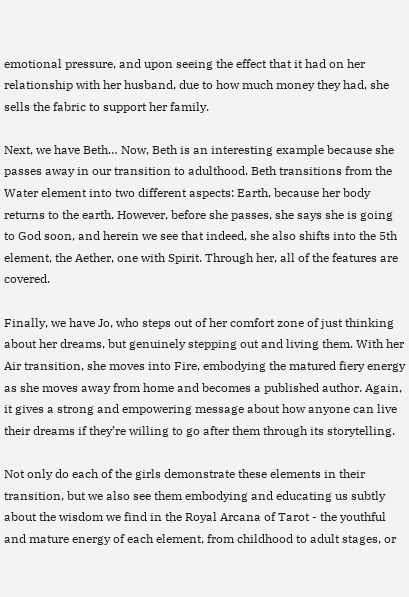emotional pressure, and upon seeing the effect that it had on her relationship with her husband, due to how much money they had, she sells the fabric to support her family.

Next, we have Beth… Now, Beth is an interesting example because she passes away in our transition to adulthood. Beth transitions from the Water element into two different aspects: Earth, because her body returns to the earth. However, before she passes, she says she is going to God soon, and herein we see that indeed, she also shifts into the 5th element, the Aether, one with Spirit. Through her, all of the features are covered.

Finally, we have Jo, who steps out of her comfort zone of just thinking about her dreams, but genuinely stepping out and living them. With her Air transition, she moves into Fire, embodying the matured fiery energy as she moves away from home and becomes a published author. Again, it gives a strong and empowering message about how anyone can live their dreams if they’re willing to go after them through its storytelling.

Not only do each of the girls demonstrate these elements in their transition, but we also see them embodying and educating us subtly about the wisdom we find in the Royal Arcana of Tarot - the youthful and mature energy of each element, from childhood to adult stages, or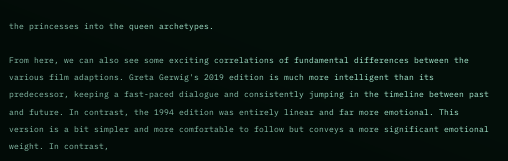the princesses into the queen archetypes.

From here, we can also see some exciting correlations of fundamental differences between the various film adaptions. Greta Gerwig's 2019 edition is much more intelligent than its predecessor, keeping a fast-paced dialogue and consistently jumping in the timeline between past and future. In contrast, the 1994 edition was entirely linear and far more emotional. This version is a bit simpler and more comfortable to follow but conveys a more significant emotional weight. In contrast,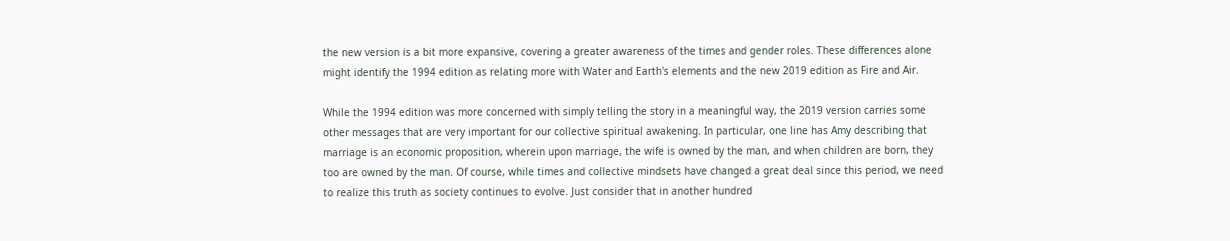the new version is a bit more expansive, covering a greater awareness of the times and gender roles. These differences alone might identify the 1994 edition as relating more with Water and Earth's elements and the new 2019 edition as Fire and Air.

While the 1994 edition was more concerned with simply telling the story in a meaningful way, the 2019 version carries some other messages that are very important for our collective spiritual awakening. In particular, one line has Amy describing that marriage is an economic proposition, wherein upon marriage, the wife is owned by the man, and when children are born, they too are owned by the man. Of course, while times and collective mindsets have changed a great deal since this period, we need to realize this truth as society continues to evolve. Just consider that in another hundred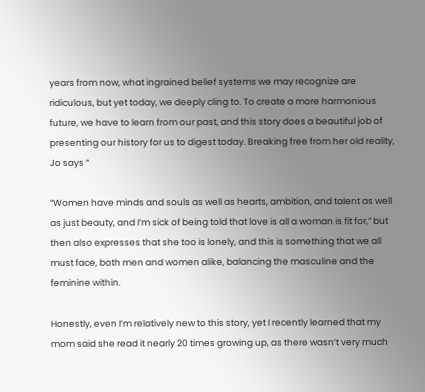years from now, what ingrained belief systems we may recognize are ridiculous, but yet today, we deeply cling to. To create a more harmonious future, we have to learn from our past, and this story does a beautiful job of presenting our history for us to digest today. Breaking free from her old reality, Jo says “

“Women have minds and souls as well as hearts, ambition, and talent as well as just beauty, and I’m sick of being told that love is all a woman is fit for,” but then also expresses that she too is lonely, and this is something that we all must face, both men and women alike, balancing the masculine and the feminine within.

Honestly, even I’m relatively new to this story, yet I recently learned that my mom said she read it nearly 20 times growing up, as there wasn’t very much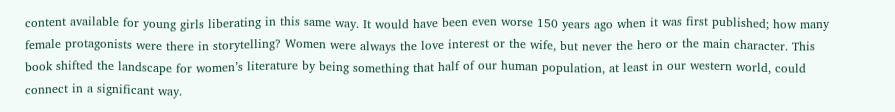content available for young girls liberating in this same way. It would have been even worse 150 years ago when it was first published; how many female protagonists were there in storytelling? Women were always the love interest or the wife, but never the hero or the main character. This book shifted the landscape for women’s literature by being something that half of our human population, at least in our western world, could connect in a significant way.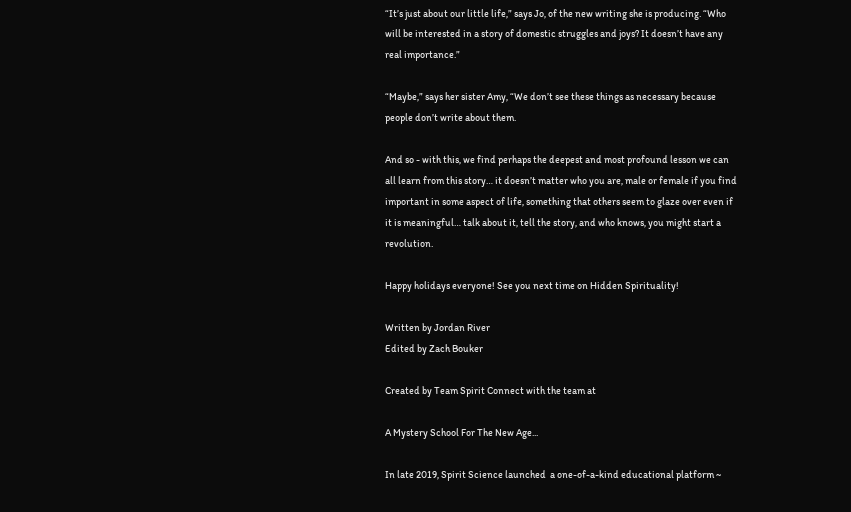“It’s just about our little life,” says Jo, of the new writing she is producing. “Who will be interested in a story of domestic struggles and joys? It doesn’t have any real importance.”

“Maybe,” says her sister Amy, “We don’t see these things as necessary because people don’t write about them.

And so - with this, we find perhaps the deepest and most profound lesson we can all learn from this story… it doesn’t matter who you are, male or female if you find important in some aspect of life, something that others seem to glaze over even if it is meaningful… talk about it, tell the story, and who knows, you might start a revolution.

Happy holidays everyone! See you next time on Hidden Spirituality!

Written by Jordan River
Edited by Zach Bouker

Created by Team Spirit Connect with the team at

A Mystery School For The New Age...

In late 2019, Spirit Science launched  a one-of-a-kind educational platform ~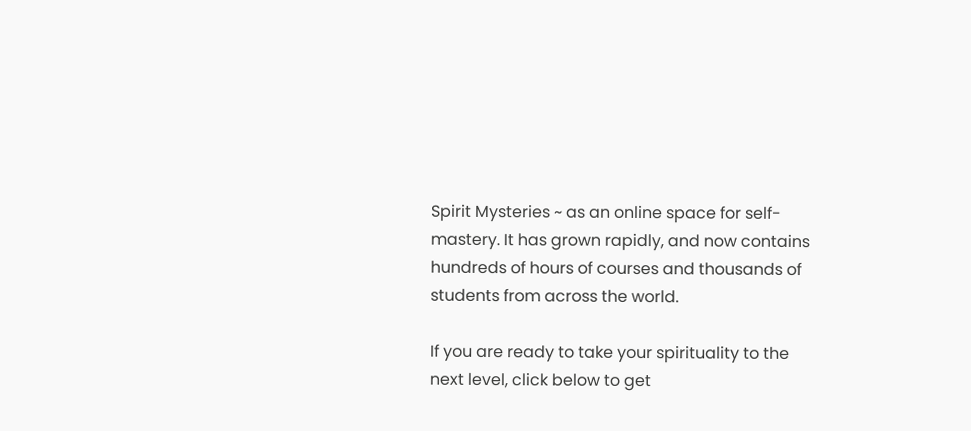Spirit Mysteries ~ as an online space for self-mastery. It has grown rapidly, and now contains hundreds of hours of courses and thousands of students from across the world.

If you are ready to take your spirituality to the next level, click below to get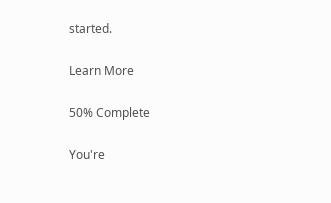started.

Learn More

50% Complete

You're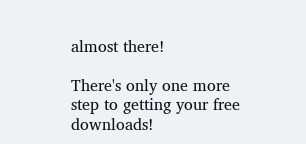almost there!

There's only one more step to getting your free downloads!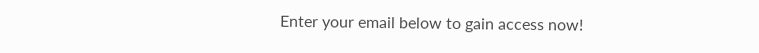Enter your email below to gain access now!